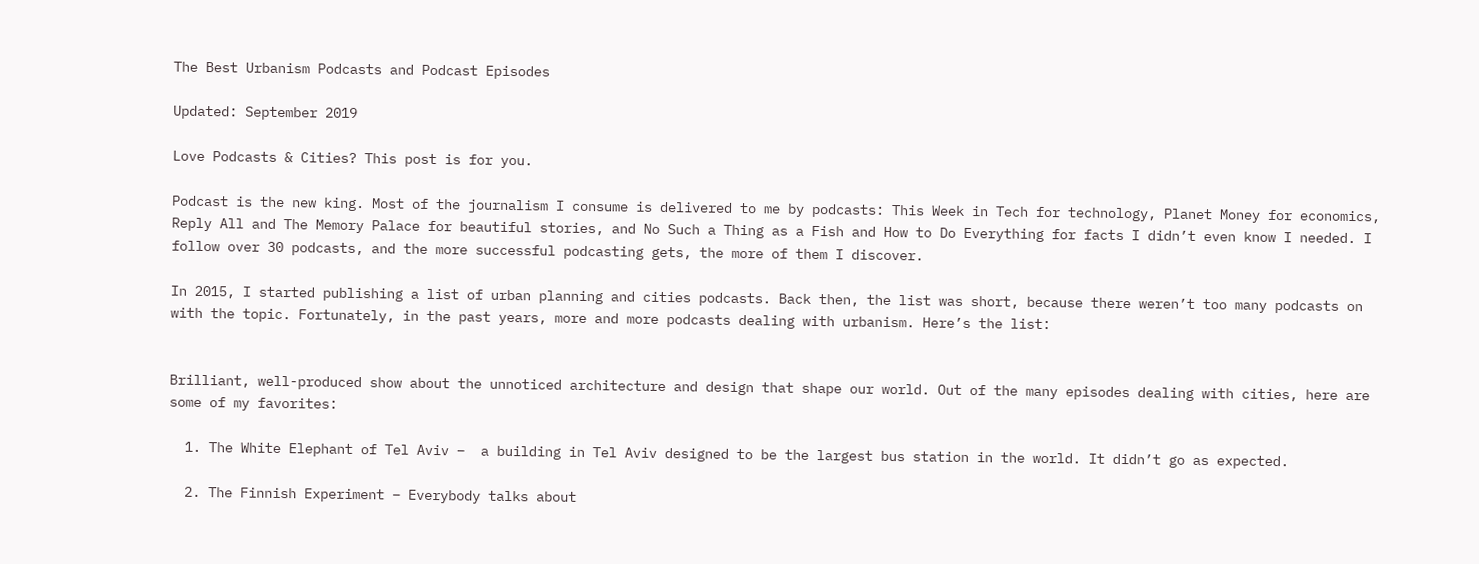The Best Urbanism Podcasts and Podcast Episodes

Updated: September 2019

Love Podcasts & Cities? This post is for you.

Podcast is the new king. Most of the journalism I consume is delivered to me by podcasts: This Week in Tech for technology, Planet Money for economics, Reply All and The Memory Palace for beautiful stories, and No Such a Thing as a Fish and How to Do Everything for facts I didn’t even know I needed. I follow over 30 podcasts, and the more successful podcasting gets, the more of them I discover.

In 2015, I started publishing a list of urban planning and cities podcasts. Back then, the list was short, because there weren’t too many podcasts on with the topic. Fortunately, in the past years, more and more podcasts dealing with urbanism. Here’s the list:


Brilliant, well-produced show about the unnoticed architecture and design that shape our world. Out of the many episodes dealing with cities, here are some of my favorites:

  1. The White Elephant of Tel Aviv –  a building in Tel Aviv designed to be the largest bus station in the world. It didn’t go as expected.

  2. The Finnish Experiment – Everybody talks about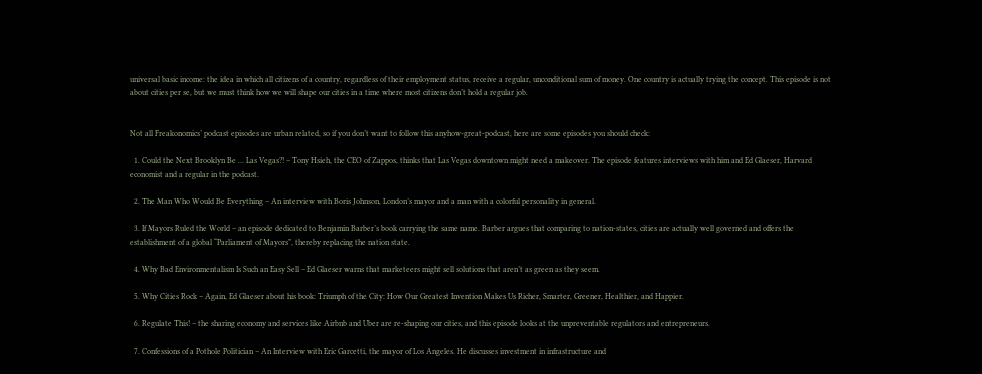universal basic income: the idea in which all citizens of a country, regardless of their employment status, receive a regular, unconditional sum of money. One country is actually trying the concept. This episode is not about cities per se, but we must think how we will shape our cities in a time where most citizens don’t hold a regular job.


Not all Freakonomics’ podcast episodes are urban related, so if you don’t want to follow this anyhow-great-podcast, here are some episodes you should check:

  1. Could the Next Brooklyn Be … Las Vegas?! – Tony Hsieh, the CEO of Zappos, thinks that Las Vegas downtown might need a makeover. The episode features interviews with him and Ed Glaeser, Harvard economist and a regular in the podcast.

  2. The Man Who Would Be Everything – An interview with Boris Johnson, London’s mayor and a man with a colorful personality in general.

  3. If Mayors Ruled the World – an episode dedicated to Benjamin Barber’s book carrying the same name. Barber argues that comparing to nation-states, cities are actually well governed and offers the establishment of a global “Parliament of Mayors”, thereby replacing the nation state.

  4. Why Bad Environmentalism Is Such an Easy Sell – Ed Glaeser warns that marketeers might sell solutions that aren’t as green as they seem.

  5. Why Cities Rock – Again, Ed Glaeser about his book: Triumph of the City: How Our Greatest Invention Makes Us Richer, Smarter, Greener, Healthier, and Happier.

  6. Regulate This! – the sharing economy and services like Airbnb and Uber are re-shaping our cities, and this episode looks at the unpreventable regulators and entrepreneurs.

  7. Confessions of a Pothole Politician – An Interview with Eric Garcetti, the mayor of Los Angeles. He discusses investment in infrastructure and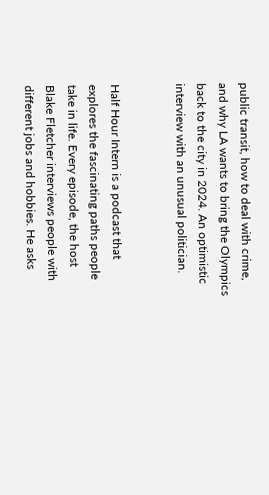public transit, how to deal with crime, and why LA wants to bring the Olympics back to the city in 2024. An optimistic interview with an unusual politician.


Half Hour Intern is a podcast that explores the fascinating paths people take in life. Every episode, the host Blake Fletcher interviews people with different jobs and hobbies. He asks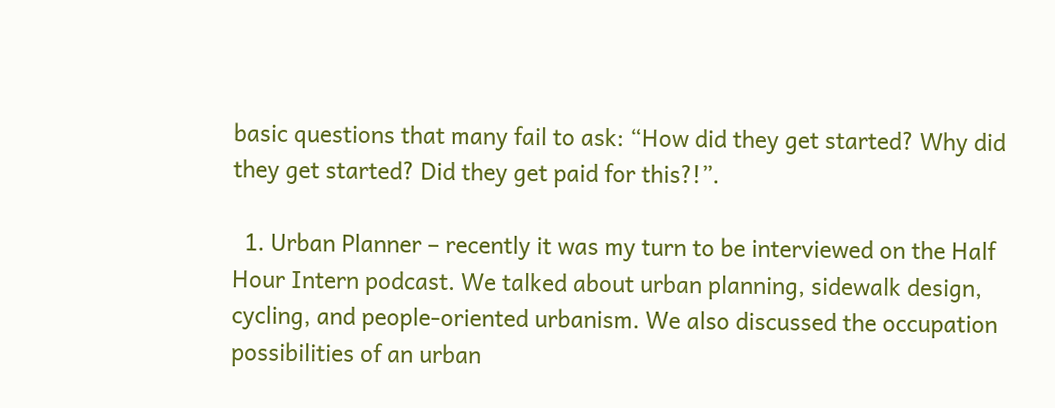basic questions that many fail to ask: “How did they get started? Why did they get started? Did they get paid for this?!”.

  1. Urban Planner – recently it was my turn to be interviewed on the Half Hour Intern podcast. We talked about urban planning, sidewalk design, cycling, and people-oriented urbanism. We also discussed the occupation possibilities of an urban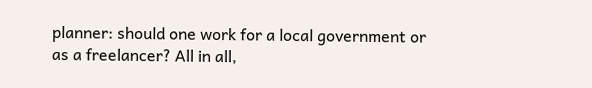planner: should one work for a local government or as a freelancer? All in all,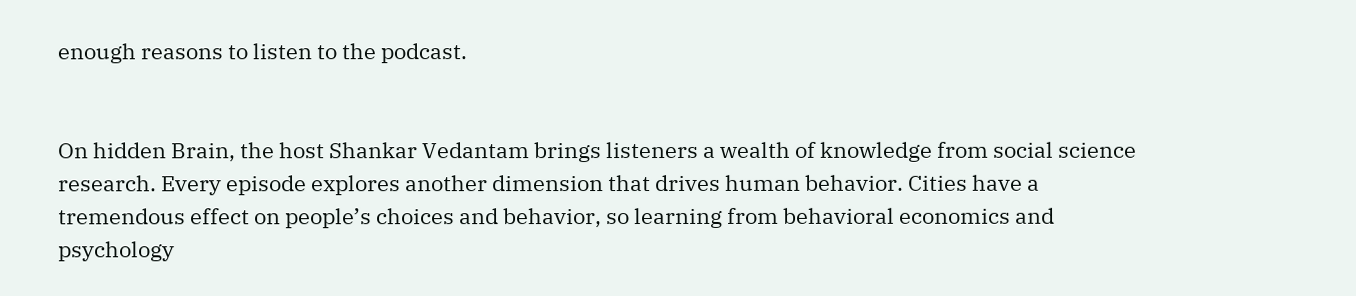enough reasons to listen to the podcast.


On hidden Brain, the host Shankar Vedantam brings listeners a wealth of knowledge from social science research. Every episode explores another dimension that drives human behavior. Cities have a tremendous effect on people’s choices and behavior, so learning from behavioral economics and psychology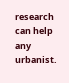research can help any urbanist.